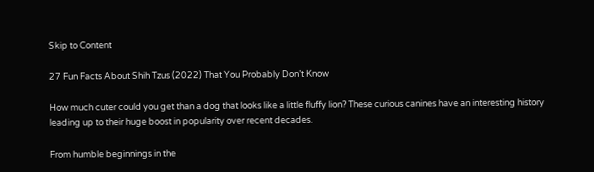Skip to Content

27 Fun Facts About Shih Tzus (2022) That You Probably Don’t Know

How much cuter could you get than a dog that looks like a little fluffy lion? These curious canines have an interesting history leading up to their huge boost in popularity over recent decades.

From humble beginnings in the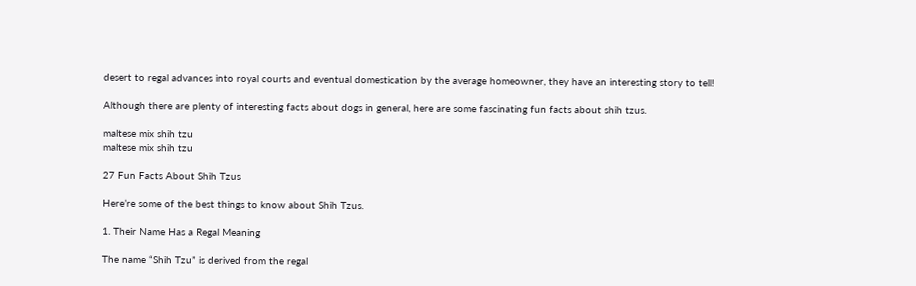desert to regal advances into royal courts and eventual domestication by the average homeowner, they have an interesting story to tell!

Although there are plenty of interesting facts about dogs in general, here are some fascinating fun facts about shih tzus.

maltese mix shih tzu
maltese mix shih tzu

27 Fun Facts About Shih Tzus

Here’re some of the best things to know about Shih Tzus.

1. Their Name Has a Regal Meaning

The name “Shih Tzu” is derived from the regal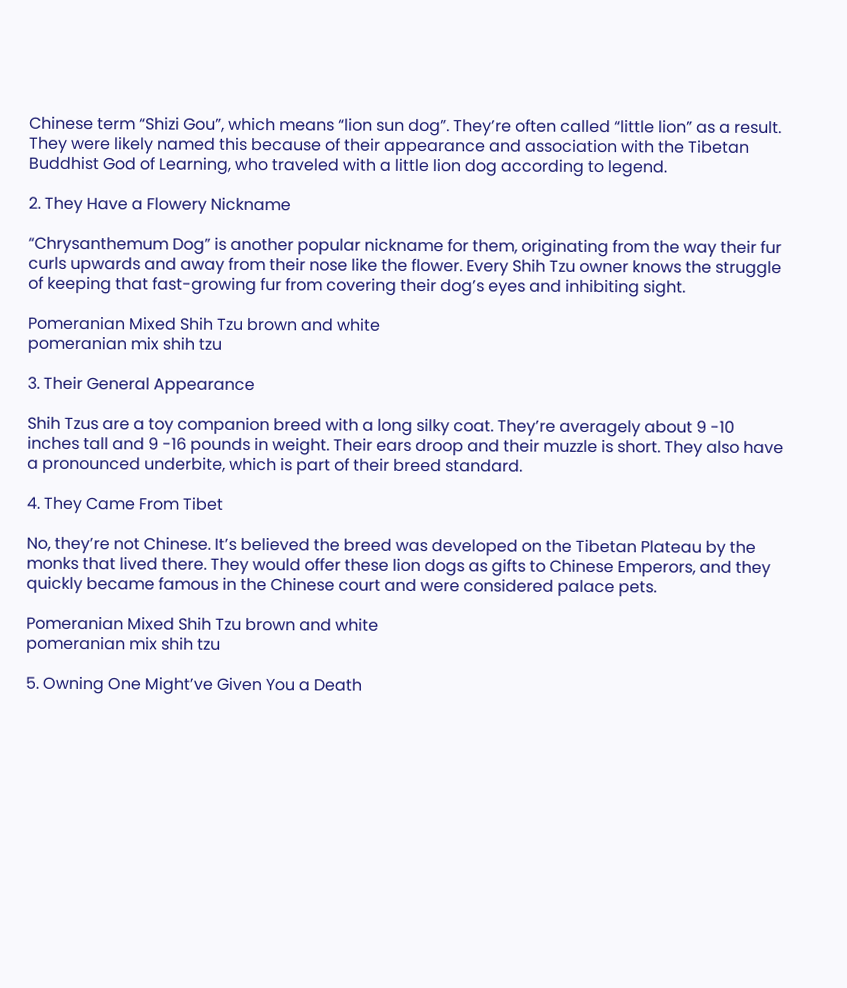Chinese term “Shizi Gou”, which means “lion sun dog”. They’re often called “little lion” as a result. They were likely named this because of their appearance and association with the Tibetan Buddhist God of Learning, who traveled with a little lion dog according to legend.

2. They Have a Flowery Nickname

“Chrysanthemum Dog” is another popular nickname for them, originating from the way their fur curls upwards and away from their nose like the flower. Every Shih Tzu owner knows the struggle of keeping that fast-growing fur from covering their dog’s eyes and inhibiting sight.

Pomeranian Mixed Shih Tzu brown and white
pomeranian mix shih tzu

3. Their General Appearance

Shih Tzus are a toy companion breed with a long silky coat. They’re averagely about 9 -10 inches tall and 9 -16 pounds in weight. Their ears droop and their muzzle is short. They also have a pronounced underbite, which is part of their breed standard.

4. They Came From Tibet

No, they’re not Chinese. It’s believed the breed was developed on the Tibetan Plateau by the monks that lived there. They would offer these lion dogs as gifts to Chinese Emperors, and they quickly became famous in the Chinese court and were considered palace pets.

Pomeranian Mixed Shih Tzu brown and white
pomeranian mix shih tzu

5. Owning One Might’ve Given You a Death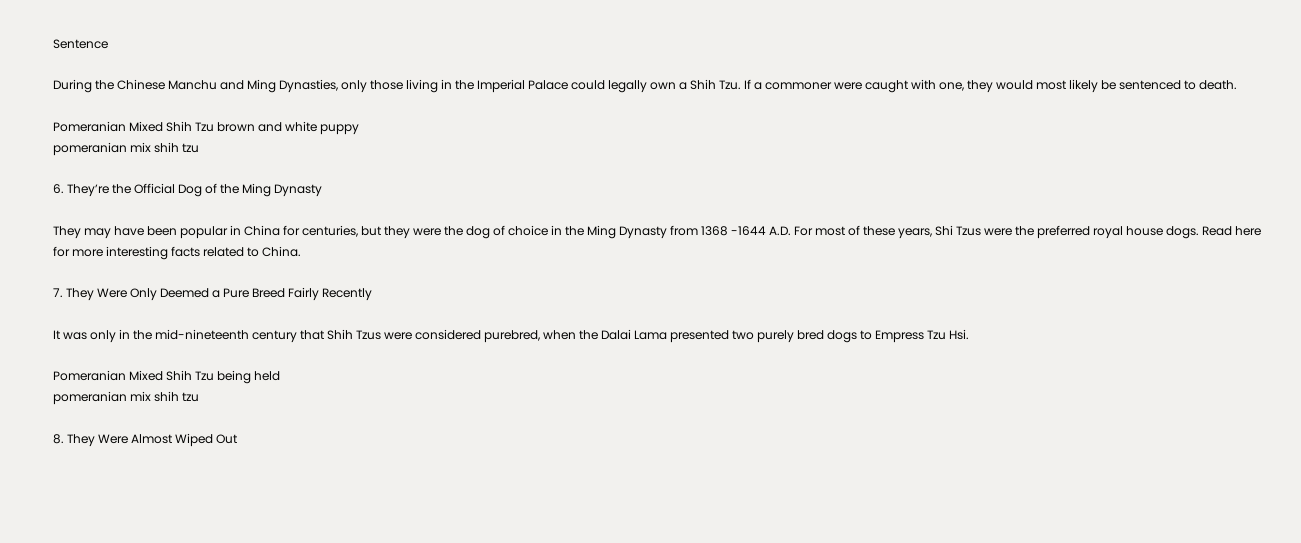Sentence

During the Chinese Manchu and Ming Dynasties, only those living in the Imperial Palace could legally own a Shih Tzu. If a commoner were caught with one, they would most likely be sentenced to death.

Pomeranian Mixed Shih Tzu brown and white puppy
pomeranian mix shih tzu

6. They’re the Official Dog of the Ming Dynasty

They may have been popular in China for centuries, but they were the dog of choice in the Ming Dynasty from 1368 -1644 A.D. For most of these years, Shi Tzus were the preferred royal house dogs. Read here for more interesting facts related to China.

7. They Were Only Deemed a Pure Breed Fairly Recently

It was only in the mid-nineteenth century that Shih Tzus were considered purebred, when the Dalai Lama presented two purely bred dogs to Empress Tzu Hsi.

Pomeranian Mixed Shih Tzu being held
pomeranian mix shih tzu

8. They Were Almost Wiped Out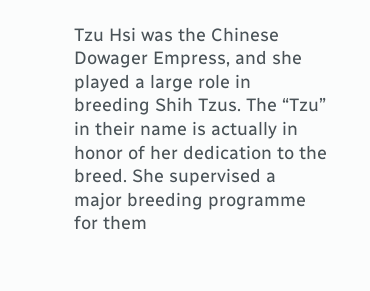Tzu Hsi was the Chinese Dowager Empress, and she played a large role in breeding Shih Tzus. The “Tzu” in their name is actually in honor of her dedication to the breed. She supervised a major breeding programme for them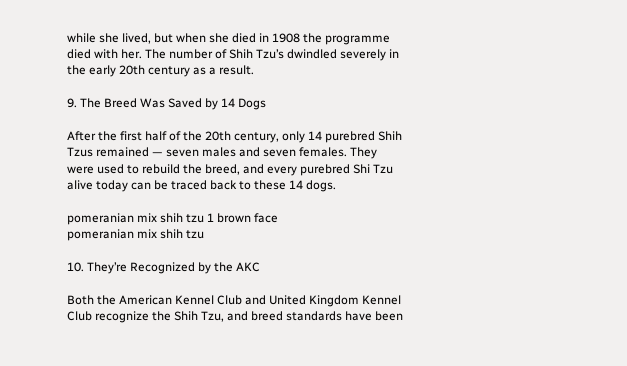while she lived, but when she died in 1908 the programme died with her. The number of Shih Tzu’s dwindled severely in the early 20th century as a result.

9. The Breed Was Saved by 14 Dogs

After the first half of the 20th century, only 14 purebred Shih Tzus remained — seven males and seven females. They were used to rebuild the breed, and every purebred Shi Tzu alive today can be traced back to these 14 dogs.

pomeranian mix shih tzu 1 brown face
pomeranian mix shih tzu

10. They’re Recognized by the AKC

Both the American Kennel Club and United Kingdom Kennel Club recognize the Shih Tzu, and breed standards have been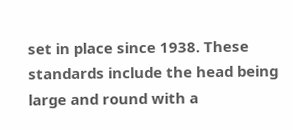set in place since 1938. These standards include the head being large and round with a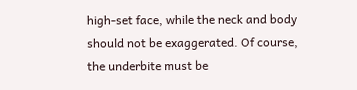high-set face, while the neck and body should not be exaggerated. Of course, the underbite must be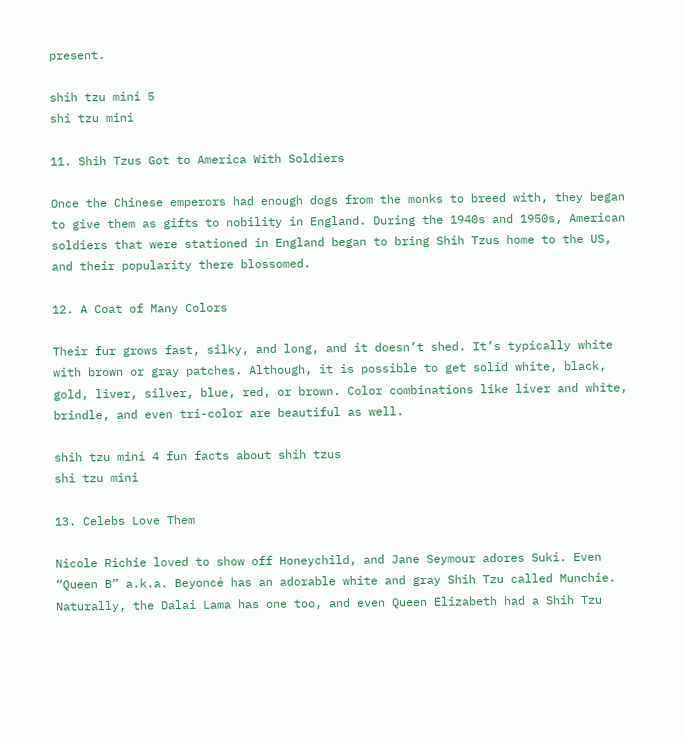present.

shih tzu mini 5
shi tzu mini

11. Shih Tzus Got to America With Soldiers

Once the Chinese emperors had enough dogs from the monks to breed with, they began to give them as gifts to nobility in England. During the 1940s and 1950s, American soldiers that were stationed in England began to bring Shih Tzus home to the US, and their popularity there blossomed.

12. A Coat of Many Colors

Their fur grows fast, silky, and long, and it doesn’t shed. It’s typically white with brown or gray patches. Although, it is possible to get solid white, black, gold, liver, silver, blue, red, or brown. Color combinations like liver and white, brindle, and even tri-color are beautiful as well.

shih tzu mini 4 fun facts about shih tzus
shi tzu mini

13. Celebs Love Them

Nicole Richie loved to show off Honeychild, and Jane Seymour adores Suki. Even “Queen B” a.k.a. Beyoncé has an adorable white and gray Shih Tzu called Munchie. Naturally, the Dalai Lama has one too, and even Queen Elizabeth had a Shih Tzu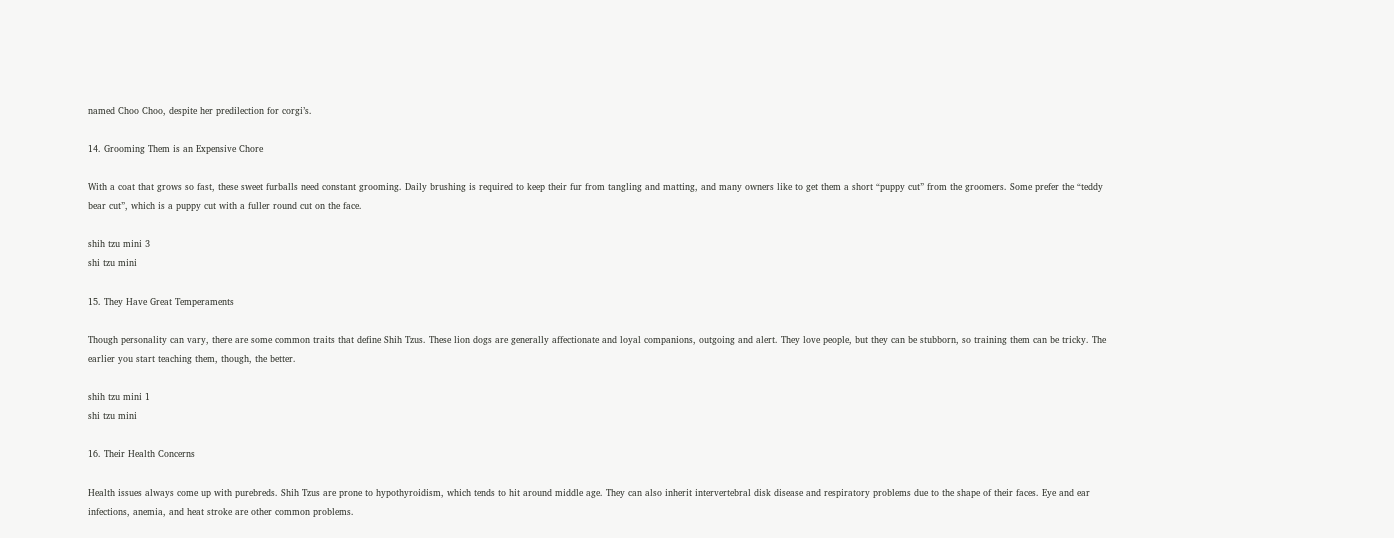named Choo Choo, despite her predilection for corgi’s.

14. Grooming Them is an Expensive Chore

With a coat that grows so fast, these sweet furballs need constant grooming. Daily brushing is required to keep their fur from tangling and matting, and many owners like to get them a short “puppy cut” from the groomers. Some prefer the “teddy bear cut”, which is a puppy cut with a fuller round cut on the face.

shih tzu mini 3
shi tzu mini

15. They Have Great Temperaments

Though personality can vary, there are some common traits that define Shih Tzus. These lion dogs are generally affectionate and loyal companions, outgoing and alert. They love people, but they can be stubborn, so training them can be tricky. The earlier you start teaching them, though, the better.

shih tzu mini 1
shi tzu mini

16. Their Health Concerns

Health issues always come up with purebreds. Shih Tzus are prone to hypothyroidism, which tends to hit around middle age. They can also inherit intervertebral disk disease and respiratory problems due to the shape of their faces. Eye and ear infections, anemia, and heat stroke are other common problems.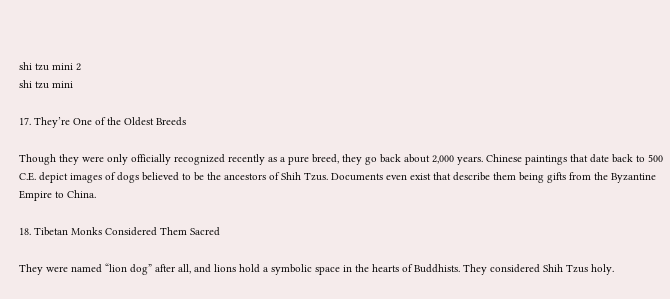shi tzu mini 2
shi tzu mini

17. They’re One of the Oldest Breeds

Though they were only officially recognized recently as a pure breed, they go back about 2,000 years. Chinese paintings that date back to 500 C.E. depict images of dogs believed to be the ancestors of Shih Tzus. Documents even exist that describe them being gifts from the Byzantine Empire to China.

18. Tibetan Monks Considered Them Sacred

They were named “lion dog” after all, and lions hold a symbolic space in the hearts of Buddhists. They considered Shih Tzus holy.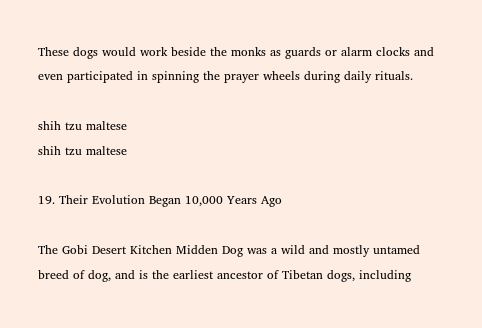These dogs would work beside the monks as guards or alarm clocks and even participated in spinning the prayer wheels during daily rituals.

shih tzu maltese
shih tzu maltese

19. Their Evolution Began 10,000 Years Ago

The Gobi Desert Kitchen Midden Dog was a wild and mostly untamed breed of dog, and is the earliest ancestor of Tibetan dogs, including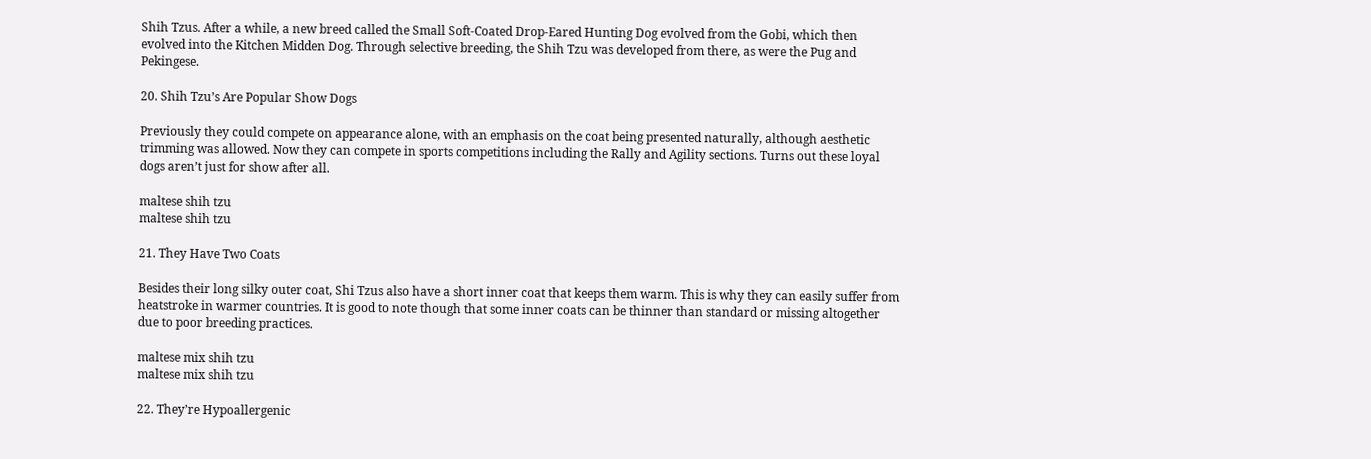Shih Tzus. After a while, a new breed called the Small Soft-Coated Drop-Eared Hunting Dog evolved from the Gobi, which then evolved into the Kitchen Midden Dog. Through selective breeding, the Shih Tzu was developed from there, as were the Pug and Pekingese.

20. Shih Tzu’s Are Popular Show Dogs

Previously they could compete on appearance alone, with an emphasis on the coat being presented naturally, although aesthetic trimming was allowed. Now they can compete in sports competitions including the Rally and Agility sections. Turns out these loyal dogs aren’t just for show after all.

maltese shih tzu
maltese shih tzu

21. They Have Two Coats

Besides their long silky outer coat, Shi Tzus also have a short inner coat that keeps them warm. This is why they can easily suffer from heatstroke in warmer countries. It is good to note though that some inner coats can be thinner than standard or missing altogether due to poor breeding practices.

maltese mix shih tzu
maltese mix shih tzu

22. They’re Hypoallergenic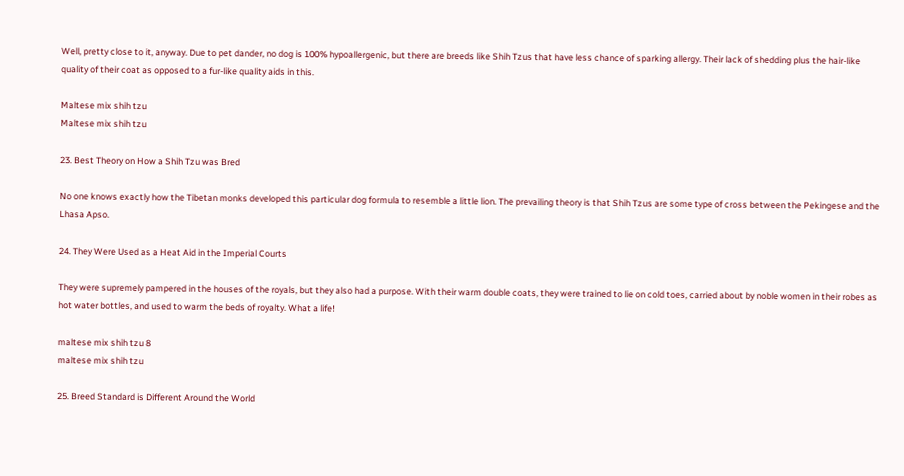Well, pretty close to it, anyway. Due to pet dander, no dog is 100% hypoallergenic, but there are breeds like Shih Tzus that have less chance of sparking allergy. Their lack of shedding plus the hair-like quality of their coat as opposed to a fur-like quality aids in this.

Maltese mix shih tzu
Maltese mix shih tzu

23. Best Theory on How a Shih Tzu was Bred

No one knows exactly how the Tibetan monks developed this particular dog formula to resemble a little lion. The prevailing theory is that Shih Tzus are some type of cross between the Pekingese and the Lhasa Apso.

24. They Were Used as a Heat Aid in the Imperial Courts

They were supremely pampered in the houses of the royals, but they also had a purpose. With their warm double coats, they were trained to lie on cold toes, carried about by noble women in their robes as hot water bottles, and used to warm the beds of royalty. What a life!

maltese mix shih tzu 8
maltese mix shih tzu

25. Breed Standard is Different Around the World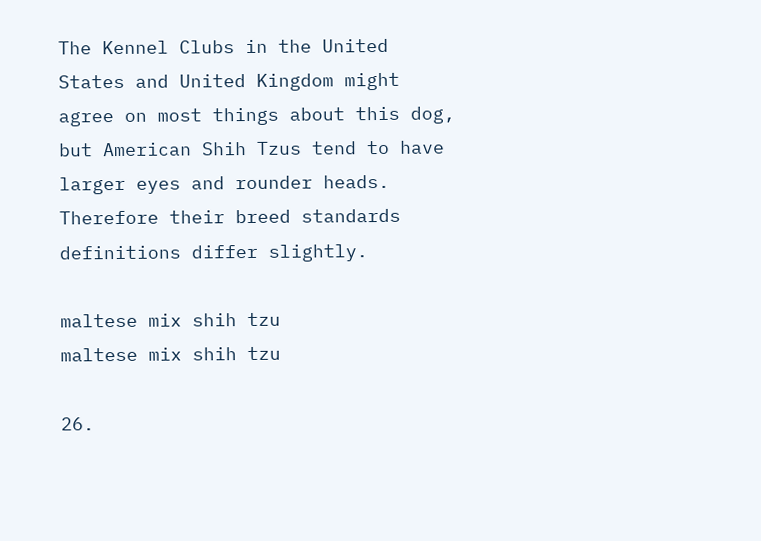The Kennel Clubs in the United States and United Kingdom might agree on most things about this dog, but American Shih Tzus tend to have larger eyes and rounder heads. Therefore their breed standards definitions differ slightly.

maltese mix shih tzu
maltese mix shih tzu

26.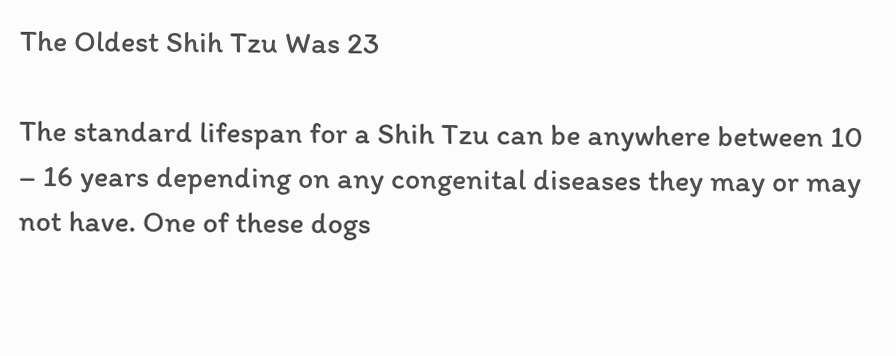The Oldest Shih Tzu Was 23

The standard lifespan for a Shih Tzu can be anywhere between 10 – 16 years depending on any congenital diseases they may or may not have. One of these dogs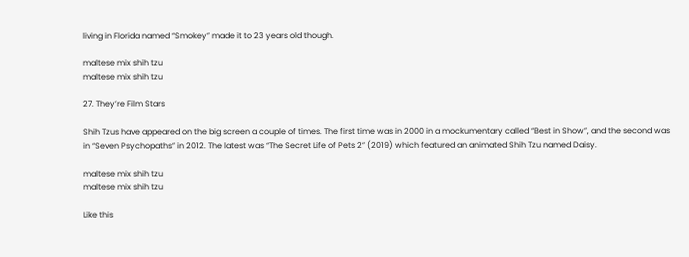living in Florida named “Smokey” made it to 23 years old though.

maltese mix shih tzu
maltese mix shih tzu

27. They’re Film Stars

Shih Tzus have appeared on the big screen a couple of times. The first time was in 2000 in a mockumentary called “Best in Show”, and the second was in “Seven Psychopaths” in 2012. The latest was “The Secret Life of Pets 2” (2019) which featured an animated Shih Tzu named Daisy.

maltese mix shih tzu
maltese mix shih tzu

Like this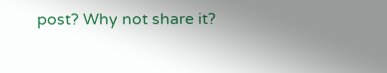post? Why not share it?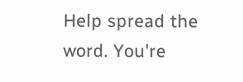Help spread the word. You're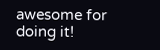awesome for doing it!